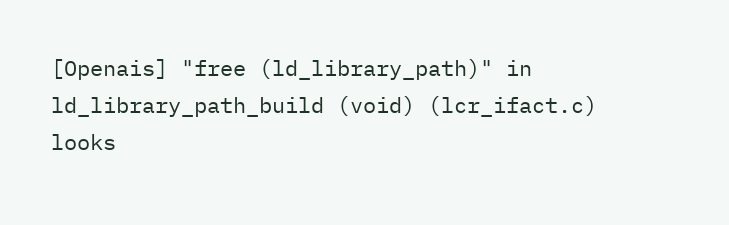[Openais] "free (ld_library_path)" in ld_library_path_build (void) (lcr_ifact.c) looks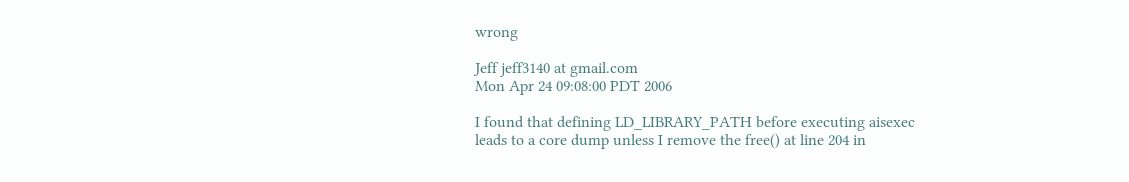wrong

Jeff jeff3140 at gmail.com
Mon Apr 24 09:08:00 PDT 2006

I found that defining LD_LIBRARY_PATH before executing aisexec
leads to a core dump unless I remove the free() at line 204 in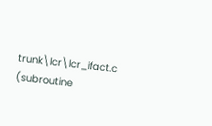trunk\lcr\lcr_ifact.c (subroutine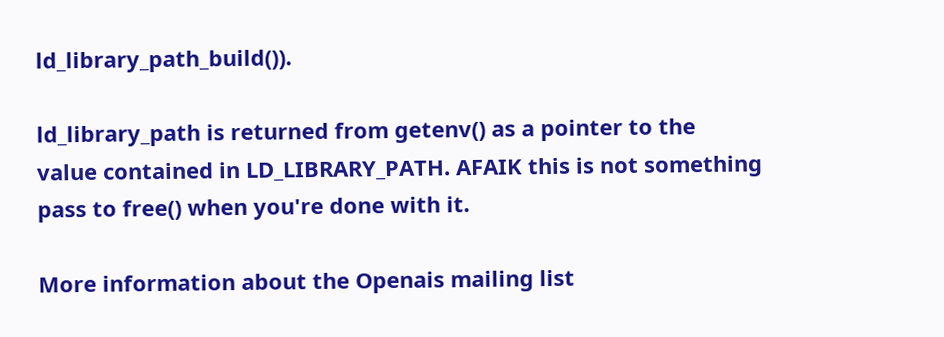ld_library_path_build()).

ld_library_path is returned from getenv() as a pointer to the
value contained in LD_LIBRARY_PATH. AFAIK this is not something
pass to free() when you're done with it.

More information about the Openais mailing list